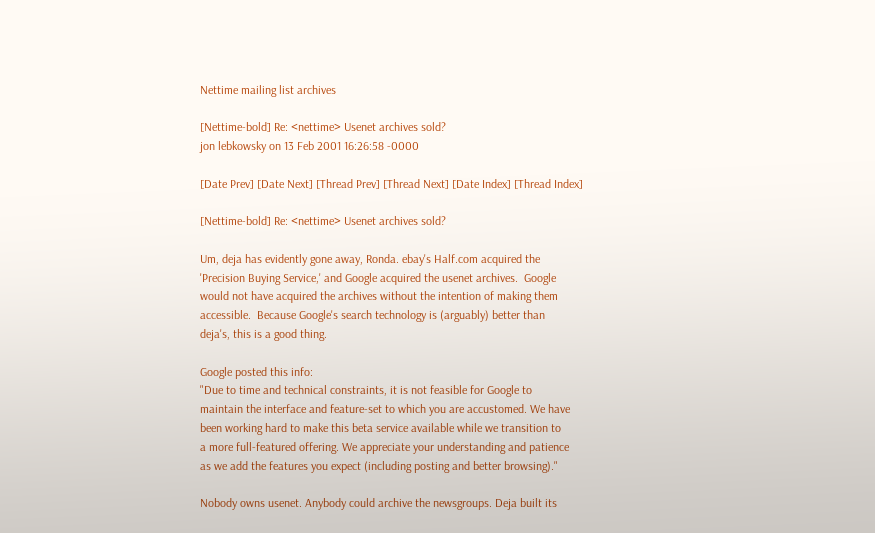Nettime mailing list archives

[Nettime-bold] Re: <nettime> Usenet archives sold?
jon lebkowsky on 13 Feb 2001 16:26:58 -0000

[Date Prev] [Date Next] [Thread Prev] [Thread Next] [Date Index] [Thread Index]

[Nettime-bold] Re: <nettime> Usenet archives sold?

Um, deja has evidently gone away, Ronda. ebay's Half.com acquired the
'Precision Buying Service,' and Google acquired the usenet archives.  Google
would not have acquired the archives without the intention of making them
accessible.  Because Google's search technology is (arguably) better than
deja's, this is a good thing.

Google posted this info:
"Due to time and technical constraints, it is not feasible for Google to
maintain the interface and feature-set to which you are accustomed. We have
been working hard to make this beta service available while we transition to
a more full-featured offering. We appreciate your understanding and patience
as we add the features you expect (including posting and better browsing)."

Nobody owns usenet. Anybody could archive the newsgroups. Deja built its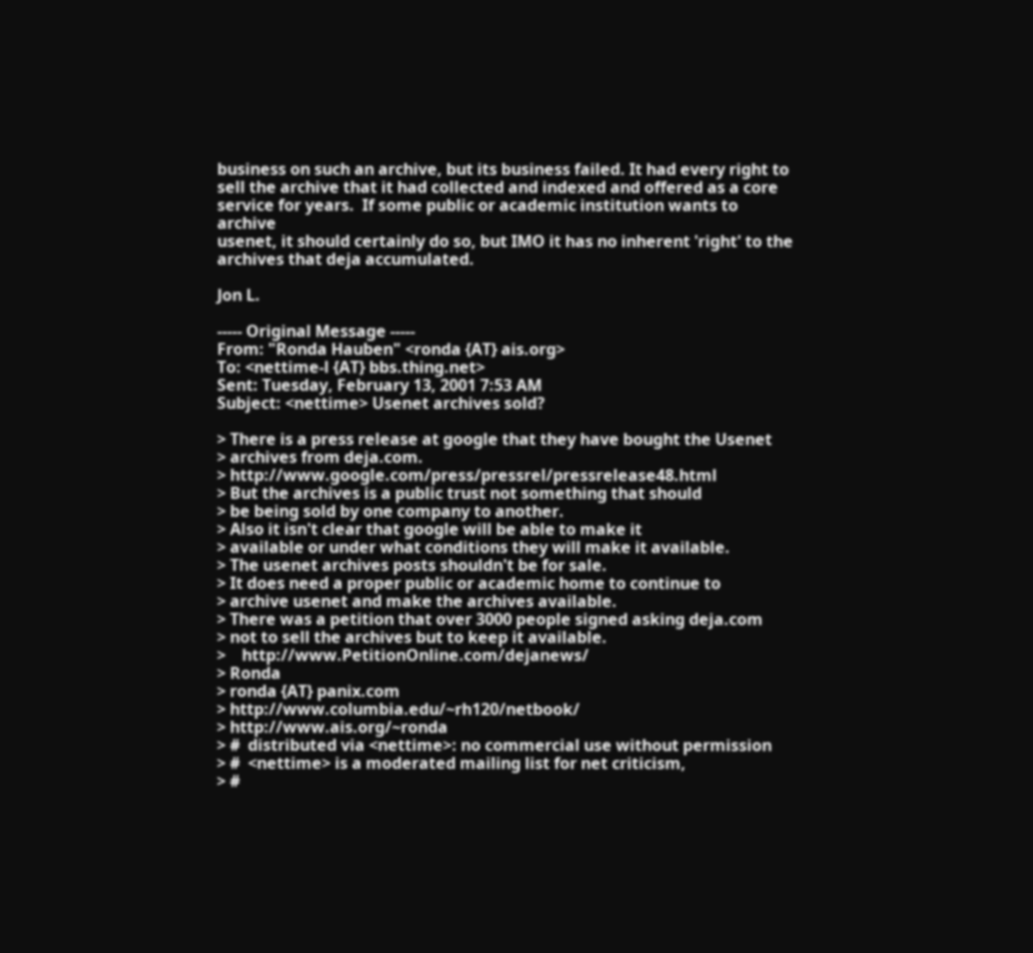business on such an archive, but its business failed. It had every right to
sell the archive that it had collected and indexed and offered as a core
service for years.  If some public or academic institution wants to archive
usenet, it should certainly do so, but IMO it has no inherent 'right' to the
archives that deja accumulated.

Jon L.

----- Original Message -----
From: "Ronda Hauben" <ronda {AT} ais.org>
To: <nettime-l {AT} bbs.thing.net>
Sent: Tuesday, February 13, 2001 7:53 AM
Subject: <nettime> Usenet archives sold?

> There is a press release at google that they have bought the Usenet
> archives from deja.com.
> http://www.google.com/press/pressrel/pressrelease48.html
> But the archives is a public trust not something that should
> be being sold by one company to another.
> Also it isn't clear that google will be able to make it
> available or under what conditions they will make it available.
> The usenet archives posts shouldn't be for sale.
> It does need a proper public or academic home to continue to
> archive usenet and make the archives available.
> There was a petition that over 3000 people signed asking deja.com
> not to sell the archives but to keep it available.
>    http://www.PetitionOnline.com/dejanews/
> Ronda
> ronda {AT} panix.com
> http://www.columbia.edu/~rh120/netbook/
> http://www.ais.org/~ronda
> #  distributed via <nettime>: no commercial use without permission
> #  <nettime> is a moderated mailing list for net criticism,
> #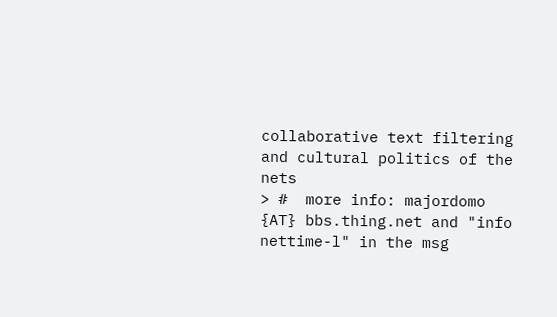collaborative text filtering and cultural politics of the nets
> #  more info: majordomo {AT} bbs.thing.net and "info nettime-l" in the msg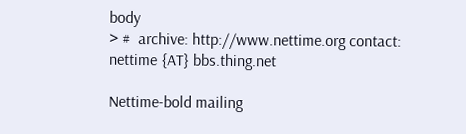body
> #  archive: http://www.nettime.org contact: nettime {AT} bbs.thing.net

Nettime-bold mailing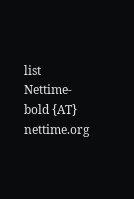list
Nettime-bold {AT} nettime.org